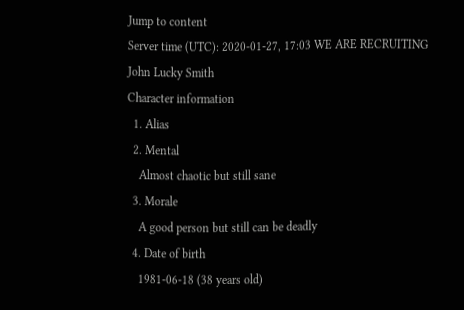Jump to content
Server time (UTC): 2020-01-27, 17:03 WE ARE RECRUITING
John Lucky Smith
Character information
  1. Alias
  2. Mental
    Almost chaotic but still sane
  3. Morale
    A good person but still can be deadly
  4. Date of birth
    1981-06-18 (38 years old)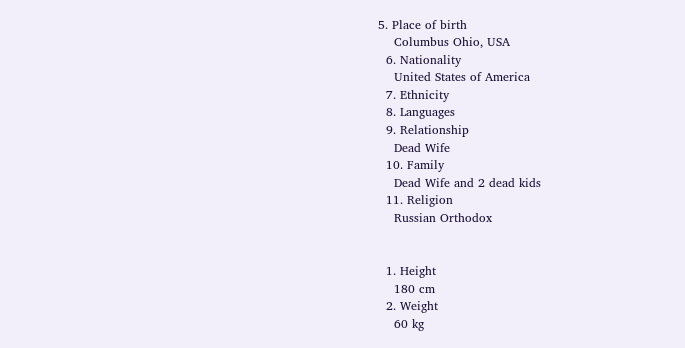5. Place of birth
    Columbus Ohio, USA
  6. Nationality
    United States of America
  7. Ethnicity
  8. Languages
  9. Relationship
    Dead Wife
  10. Family
    Dead Wife and 2 dead kids
  11. Religion
    Russian Orthodox


  1. Height
    180 cm
  2. Weight
    60 kg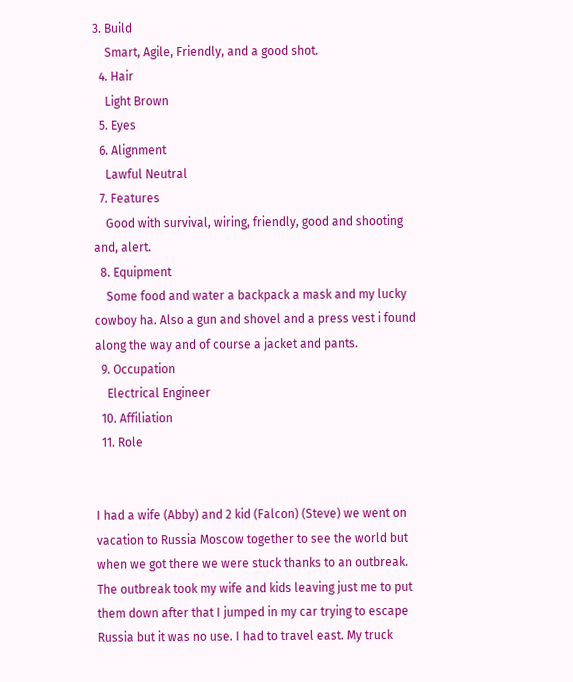3. Build
    Smart, Agile, Friendly, and a good shot.
  4. Hair
    Light Brown
  5. Eyes
  6. Alignment
    Lawful Neutral
  7. Features
    Good with survival, wiring, friendly, good and shooting and, alert.
  8. Equipment
    Some food and water a backpack a mask and my lucky cowboy ha. Also a gun and shovel and a press vest i found along the way and of course a jacket and pants.
  9. Occupation
    Electrical Engineer
  10. Affiliation
  11. Role


I had a wife (Abby) and 2 kid (Falcon) (Steve) we went on vacation to Russia Moscow together to see the world but when we got there we were stuck thanks to an outbreak. The outbreak took my wife and kids leaving just me to put them down after that I jumped in my car trying to escape Russia but it was no use. I had to travel east. My truck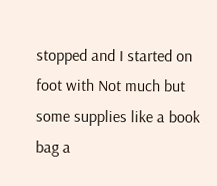stopped and I started on foot with Not much but some supplies like a book bag a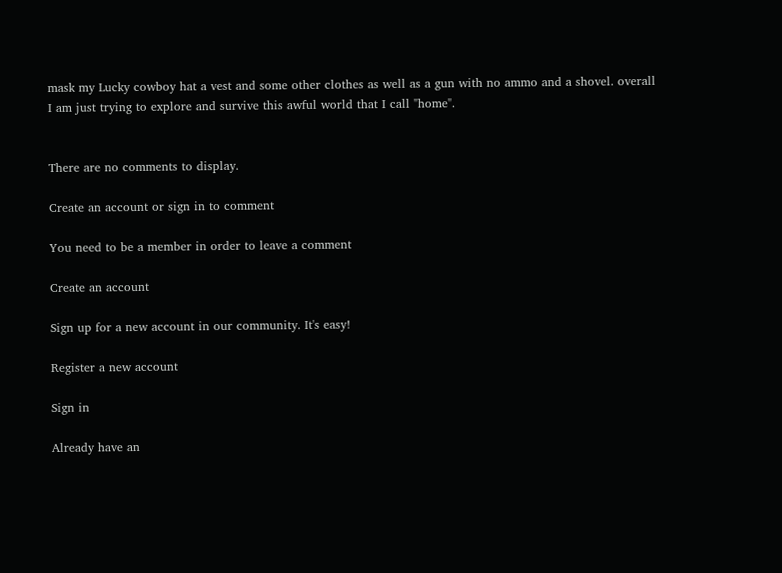mask my Lucky cowboy hat a vest and some other clothes as well as a gun with no ammo and a shovel. overall I am just trying to explore and survive this awful world that I call "home".


There are no comments to display.

Create an account or sign in to comment

You need to be a member in order to leave a comment

Create an account

Sign up for a new account in our community. It's easy!

Register a new account

Sign in

Already have an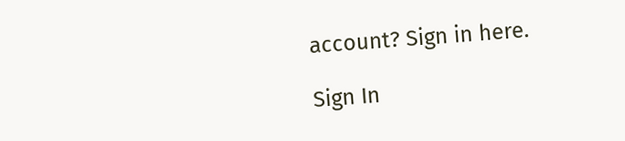account? Sign in here.

Sign In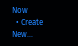Now
  • Create New...